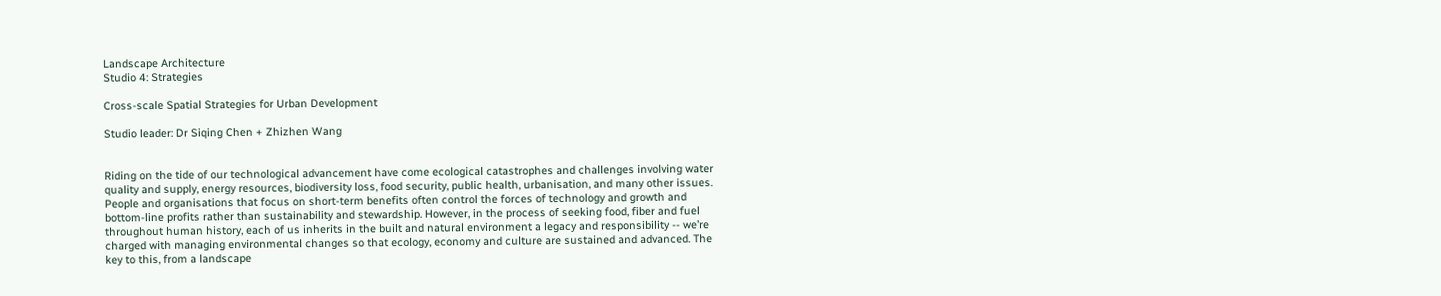Landscape Architecture
Studio 4: Strategies

Cross-scale Spatial Strategies for Urban Development

Studio leader: Dr Siqing Chen + Zhizhen Wang


Riding on the tide of our technological advancement have come ecological catastrophes and challenges involving water quality and supply, energy resources, biodiversity loss, food security, public health, urbanisation, and many other issues. People and organisations that focus on short-term benefits often control the forces of technology and growth and bottom-line profits rather than sustainability and stewardship. However, in the process of seeking food, fiber and fuel throughout human history, each of us inherits in the built and natural environment a legacy and responsibility -- we’re charged with managing environmental changes so that ecology, economy and culture are sustained and advanced. The key to this, from a landscape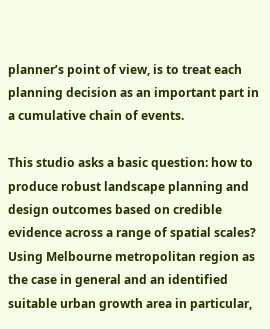planner’s point of view, is to treat each planning decision as an important part in a cumulative chain of events.

This studio asks a basic question: how to produce robust landscape planning and design outcomes based on credible evidence across a range of spatial scales? Using Melbourne metropolitan region as the case in general and an identified suitable urban growth area in particular,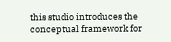this studio introduces the conceptual framework for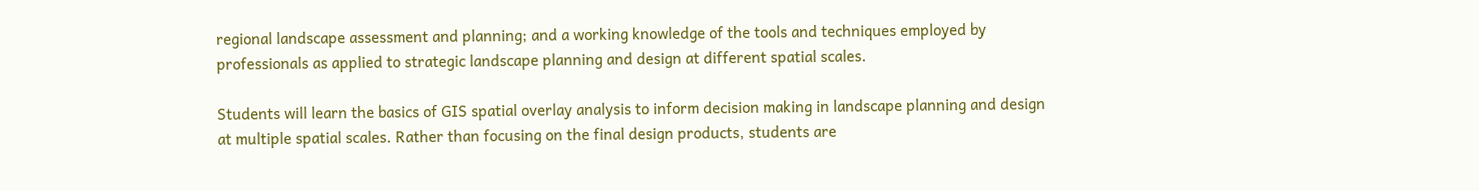regional landscape assessment and planning; and a working knowledge of the tools and techniques employed by professionals as applied to strategic landscape planning and design at different spatial scales.

Students will learn the basics of GIS spatial overlay analysis to inform decision making in landscape planning and design at multiple spatial scales. Rather than focusing on the final design products, students are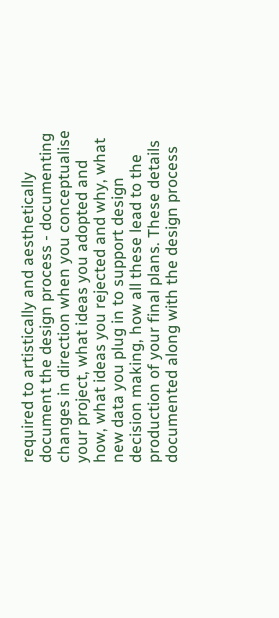required to artistically and aesthetically document the design process - documenting changes in direction when you conceptualise your project, what ideas you adopted and how, what ideas you rejected and why, what new data you plug in to support design decision making, how all these lead to the production of your final plans. These details documented along with the design process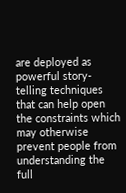are deployed as powerful story-telling techniques that can help open the constraints which may otherwise prevent people from understanding the full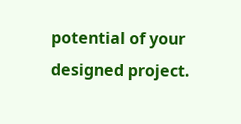potential of your designed project.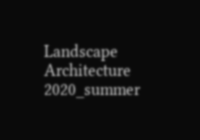Landscape Architecture 2020_summer